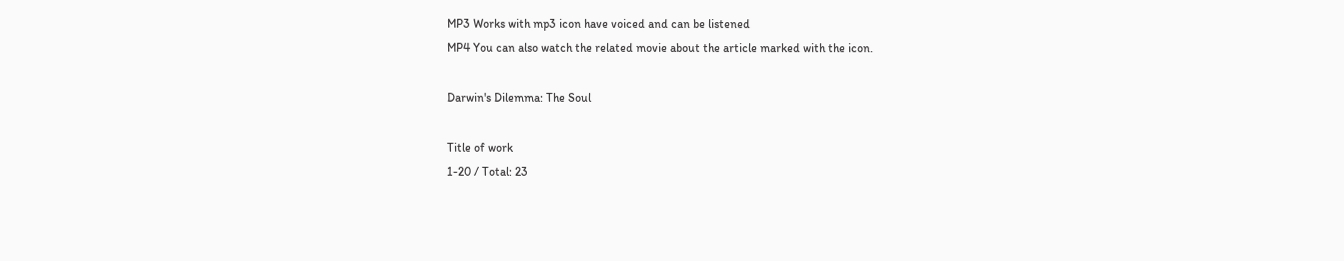MP3 Works with mp3 icon have voiced and can be listened
MP4 You can also watch the related movie about the article marked with the icon.

Darwin's Dilemma: The Soul

Title of work
1-20 / Total: 23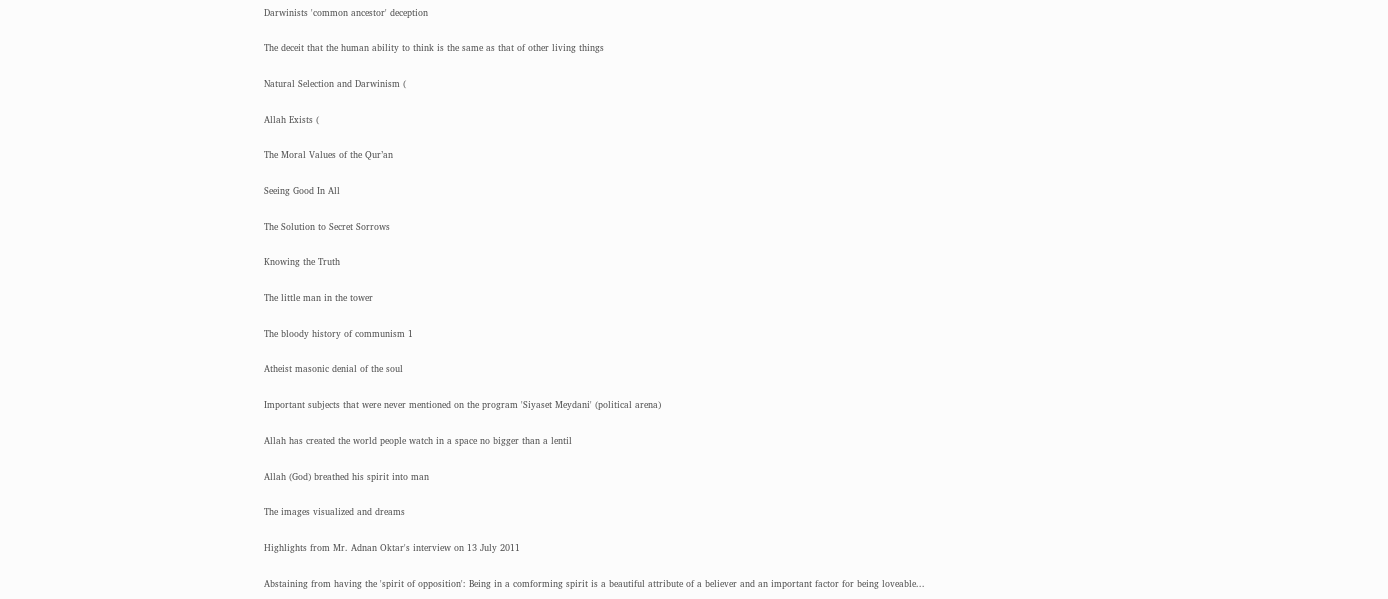Darwinists 'common ancestor' deception


The deceit that the human ability to think is the same as that of other living things


Natural Selection and Darwinism (


Allah Exists (


The Moral Values of the Qur’an


Seeing Good In All


The Solution to Secret Sorrows


Knowing the Truth


The little man in the tower


The bloody history of communism 1


Atheist masonic denial of the soul


Important subjects that were never mentioned on the program 'Siyaset Meydani' (political arena)


Allah has created the world people watch in a space no bigger than a lentil


Allah (God) breathed his spirit into man


The images visualized and dreams


Highlights from Mr. Adnan Oktar's interview on 13 July 2011


Abstaining from having the 'spirit of opposition': Being in a comforming spirit is a beautiful attribute of a believer and an important factor for being loveable...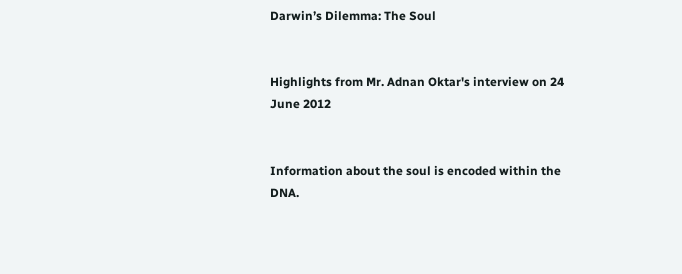Darwin’s Dilemma: The Soul


Highlights from Mr. Adnan Oktar's interview on 24 June 2012


Information about the soul is encoded within the DNA.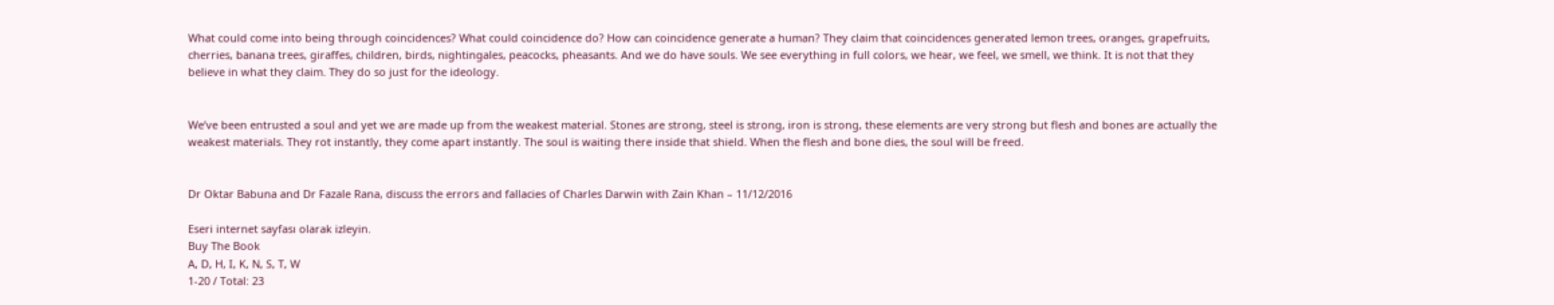What could come into being through coincidences? What could coincidence do? How can coincidence generate a human? They claim that coincidences generated lemon trees, oranges, grapefruits, cherries, banana trees, giraffes, children, birds, nightingales, peacocks, pheasants. And we do have souls. We see everything in full colors, we hear, we feel, we smell, we think. It is not that they believe in what they claim. They do so just for the ideology.


We’ve been entrusted a soul and yet we are made up from the weakest material. Stones are strong, steel is strong, iron is strong, these elements are very strong but flesh and bones are actually the weakest materials. They rot instantly, they come apart instantly. The soul is waiting there inside that shield. When the flesh and bone dies, the soul will be freed.


Dr Oktar Babuna and Dr Fazale Rana, discuss the errors and fallacies of Charles Darwin with Zain Khan – 11/12/2016

Eseri internet sayfası olarak izleyin.
Buy The Book
A, D, H, I, K, N, S, T, W
1-20 / Total: 23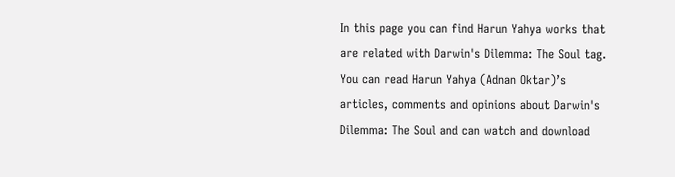In this page you can find Harun Yahya works that are related with Darwin's Dilemma: The Soul tag. You can read Harun Yahya (Adnan Oktar)’s articles, comments and opinions about Darwin's Dilemma: The Soul and can watch and download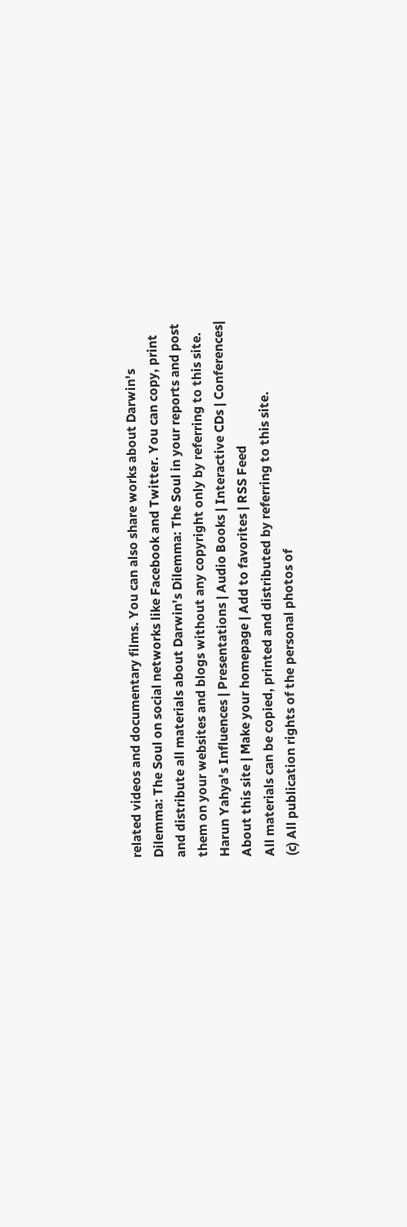related videos and documentary films. You can also share works about Darwin's Dilemma: The Soul on social networks like Facebook and Twitter. You can copy, print and distribute all materials about Darwin's Dilemma: The Soul in your reports and post them on your websites and blogs without any copyright only by referring to this site.
Harun Yahya's Influences | Presentations | Audio Books | Interactive CDs | Conferences| About this site | Make your homepage | Add to favorites | RSS Feed
All materials can be copied, printed and distributed by referring to this site.
(c) All publication rights of the personal photos of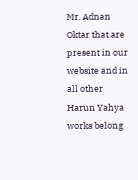Mr. Adnan Oktar that are present in our website and in all other Harun Yahya works belong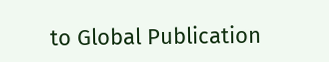to Global Publication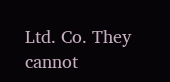Ltd. Co. They cannot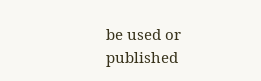be used or published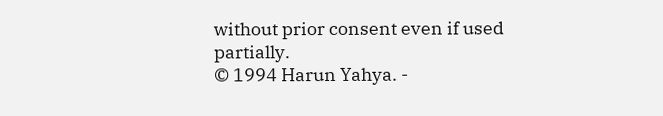without prior consent even if used partially.
© 1994 Harun Yahya. -